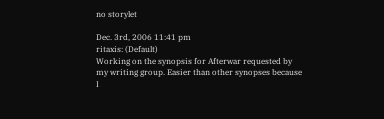no storylet

Dec. 3rd, 2006 11:41 pm
ritaxis: (Default)
Working on the synopsis for Afterwar requested by my writing group. Easier than other synopses because I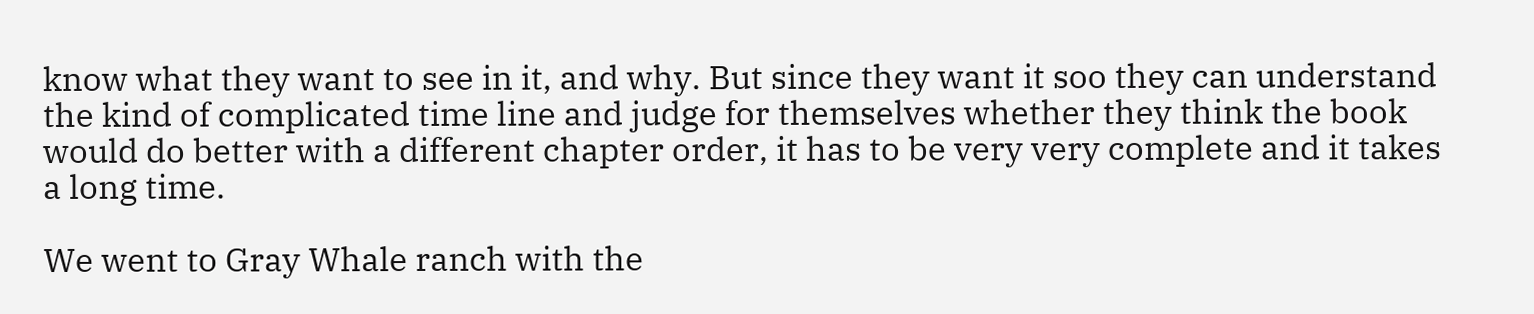know what they want to see in it, and why. But since they want it soo they can understand the kind of complicated time line and judge for themselves whether they think the book would do better with a different chapter order, it has to be very very complete and it takes a long time.

We went to Gray Whale ranch with the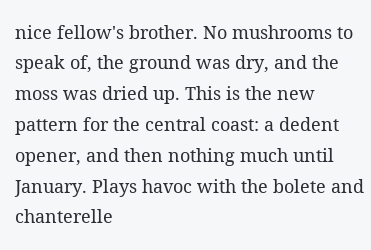nice fellow's brother. No mushrooms to speak of, the ground was dry, and the moss was dried up. This is the new pattern for the central coast: a dedent opener, and then nothing much until January. Plays havoc with the bolete and chanterelle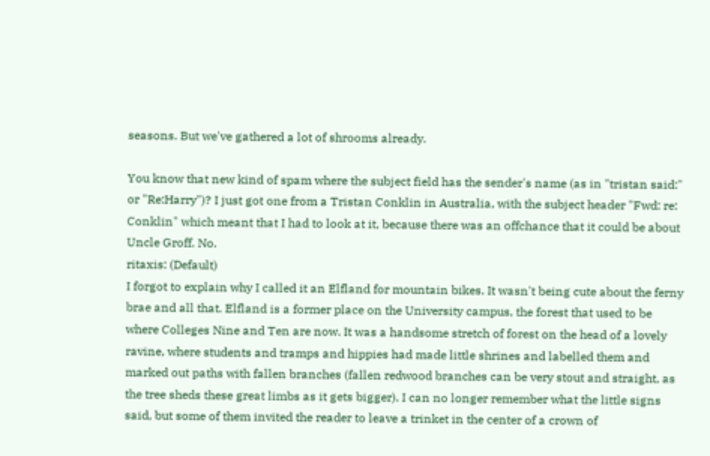seasons. But we've gathered a lot of shrooms already.

You know that new kind of spam where the subject field has the sender's name (as in "tristan said:" or "Re:Harry")? I just got one from a Tristan Conklin in Australia, with the subject header "Fwd: re: Conklin" which meant that I had to look at it, because there was an offchance that it could be about Uncle Groff. No.
ritaxis: (Default)
I forgot to explain why I called it an Elfland for mountain bikes. It wasn't being cute about the ferny brae and all that. Elfland is a former place on the University campus, the forest that used to be where Colleges Nine and Ten are now. It was a handsome stretch of forest on the head of a lovely ravine, where students and tramps and hippies had made little shrines and labelled them and marked out paths with fallen branches (fallen redwood branches can be very stout and straight, as the tree sheds these great limbs as it gets bigger). I can no longer remember what the little signs said, but some of them invited the reader to leave a trinket in the center of a crown of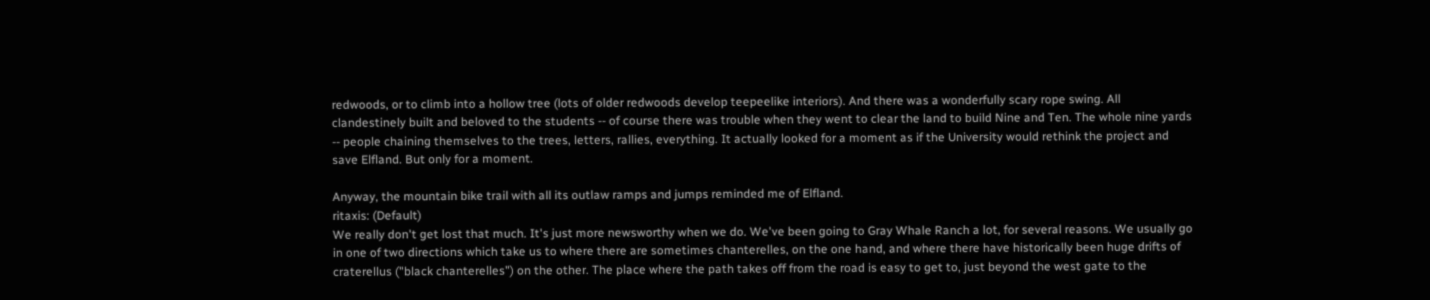redwoods, or to climb into a hollow tree (lots of older redwoods develop teepeelike interiors). And there was a wonderfully scary rope swing. All clandestinely built and beloved to the students -- of course there was trouble when they went to clear the land to build Nine and Ten. The whole nine yards -- people chaining themselves to the trees, letters, rallies, everything. It actually looked for a moment as if the University would rethink the project and save Elfland. But only for a moment.

Anyway, the mountain bike trail with all its outlaw ramps and jumps reminded me of Elfland.
ritaxis: (Default)
We really don't get lost that much. It's just more newsworthy when we do. We've been going to Gray Whale Ranch a lot, for several reasons. We usually go in one of two directions which take us to where there are sometimes chanterelles, on the one hand, and where there have historically been huge drifts of craterellus ("black chanterelles") on the other. The place where the path takes off from the road is easy to get to, just beyond the west gate to the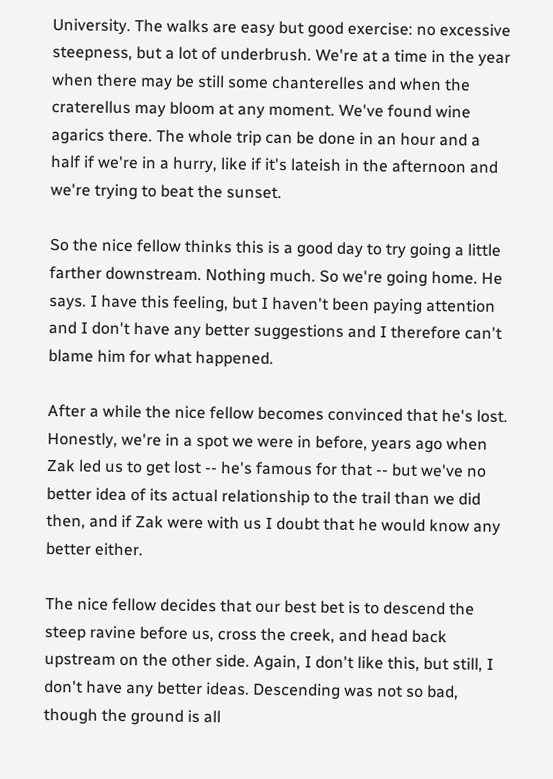University. The walks are easy but good exercise: no excessive steepness, but a lot of underbrush. We're at a time in the year when there may be still some chanterelles and when the craterellus may bloom at any moment. We've found wine agarics there. The whole trip can be done in an hour and a half if we're in a hurry, like if it's lateish in the afternoon and we're trying to beat the sunset.

So the nice fellow thinks this is a good day to try going a little farther downstream. Nothing much. So we're going home. He says. I have this feeling, but I haven't been paying attention and I don't have any better suggestions and I therefore can't blame him for what happened.

After a while the nice fellow becomes convinced that he's lost. Honestly, we're in a spot we were in before, years ago when Zak led us to get lost -- he's famous for that -- but we've no better idea of its actual relationship to the trail than we did then, and if Zak were with us I doubt that he would know any better either.

The nice fellow decides that our best bet is to descend the steep ravine before us, cross the creek, and head back upstream on the other side. Again, I don't like this, but still, I don't have any better ideas. Descending was not so bad, though the ground is all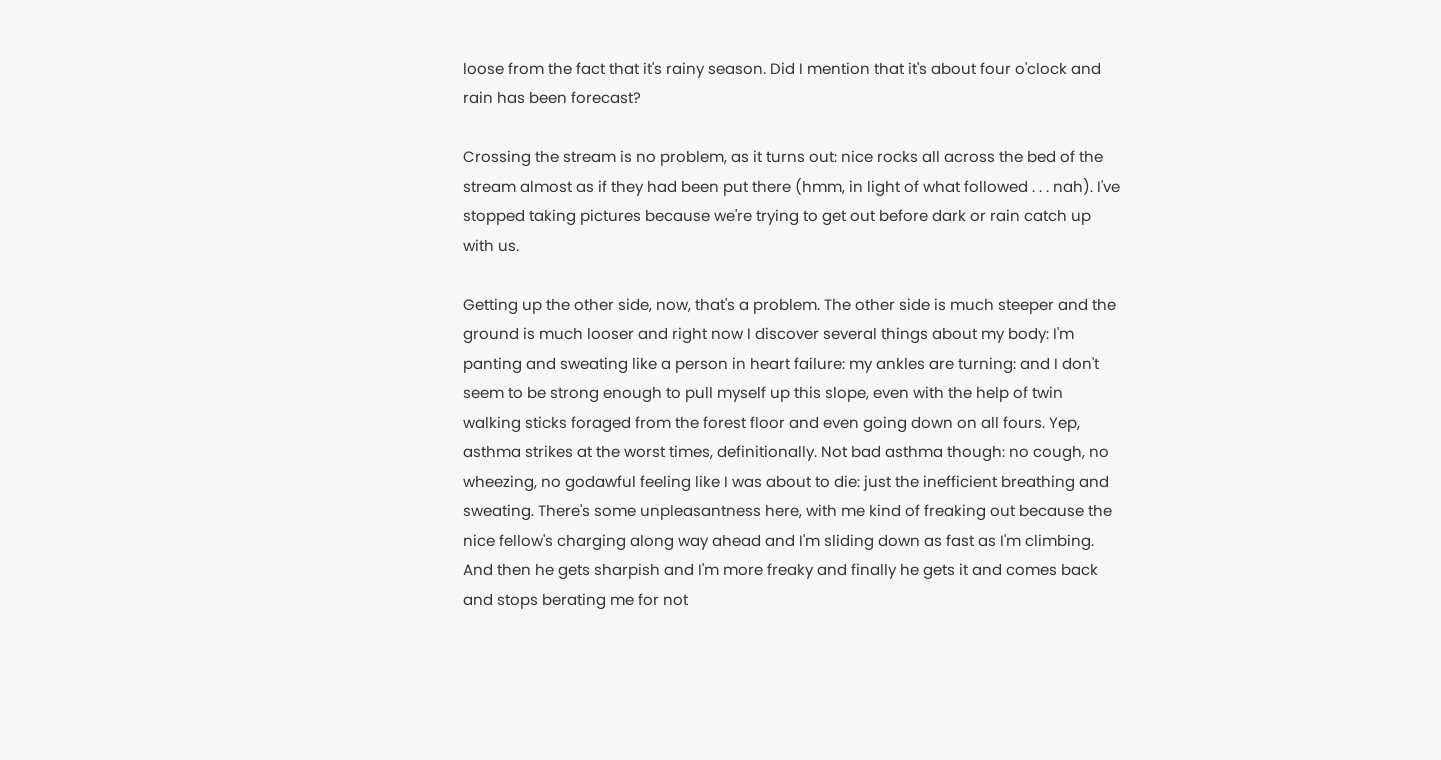loose from the fact that it's rainy season. Did I mention that it's about four o'clock and rain has been forecast?

Crossing the stream is no problem, as it turns out: nice rocks all across the bed of the stream almost as if they had been put there (hmm, in light of what followed . . . nah). I've stopped taking pictures because we're trying to get out before dark or rain catch up with us.

Getting up the other side, now, that's a problem. The other side is much steeper and the ground is much looser and right now I discover several things about my body: I'm panting and sweating like a person in heart failure: my ankles are turning: and I don't seem to be strong enough to pull myself up this slope, even with the help of twin walking sticks foraged from the forest floor and even going down on all fours. Yep, asthma strikes at the worst times, definitionally. Not bad asthma though: no cough, no wheezing, no godawful feeling like I was about to die: just the inefficient breathing and sweating. There's some unpleasantness here, with me kind of freaking out because the nice fellow's charging along way ahead and I'm sliding down as fast as I'm climbing. And then he gets sharpish and I'm more freaky and finally he gets it and comes back and stops berating me for not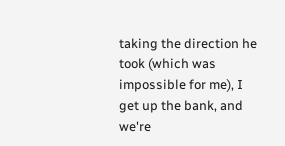taking the direction he took (which was impossible for me), I get up the bank, and we're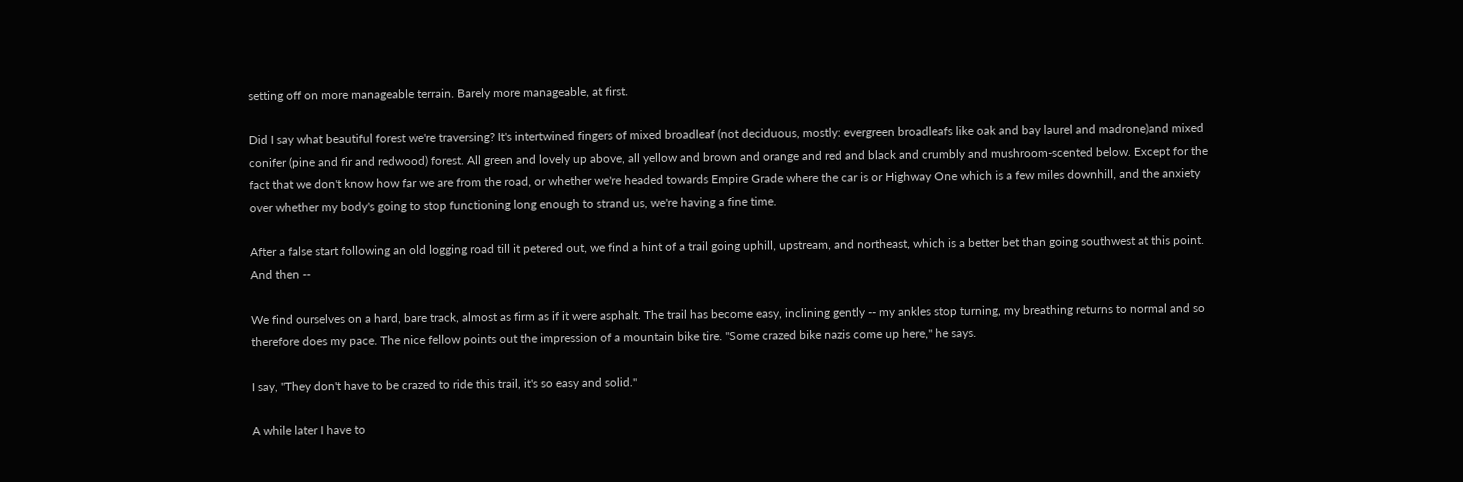setting off on more manageable terrain. Barely more manageable, at first.

Did I say what beautiful forest we're traversing? It's intertwined fingers of mixed broadleaf (not deciduous, mostly: evergreen broadleafs like oak and bay laurel and madrone)and mixed conifer (pine and fir and redwood) forest. All green and lovely up above, all yellow and brown and orange and red and black and crumbly and mushroom-scented below. Except for the fact that we don't know how far we are from the road, or whether we're headed towards Empire Grade where the car is or Highway One which is a few miles downhill, and the anxiety over whether my body's going to stop functioning long enough to strand us, we're having a fine time.

After a false start following an old logging road till it petered out, we find a hint of a trail going uphill, upstream, and northeast, which is a better bet than going southwest at this point. And then --

We find ourselves on a hard, bare track, almost as firm as if it were asphalt. The trail has become easy, inclining gently -- my ankles stop turning, my breathing returns to normal and so therefore does my pace. The nice fellow points out the impression of a mountain bike tire. "Some crazed bike nazis come up here," he says.

I say, "They don't have to be crazed to ride this trail, it's so easy and solid."

A while later I have to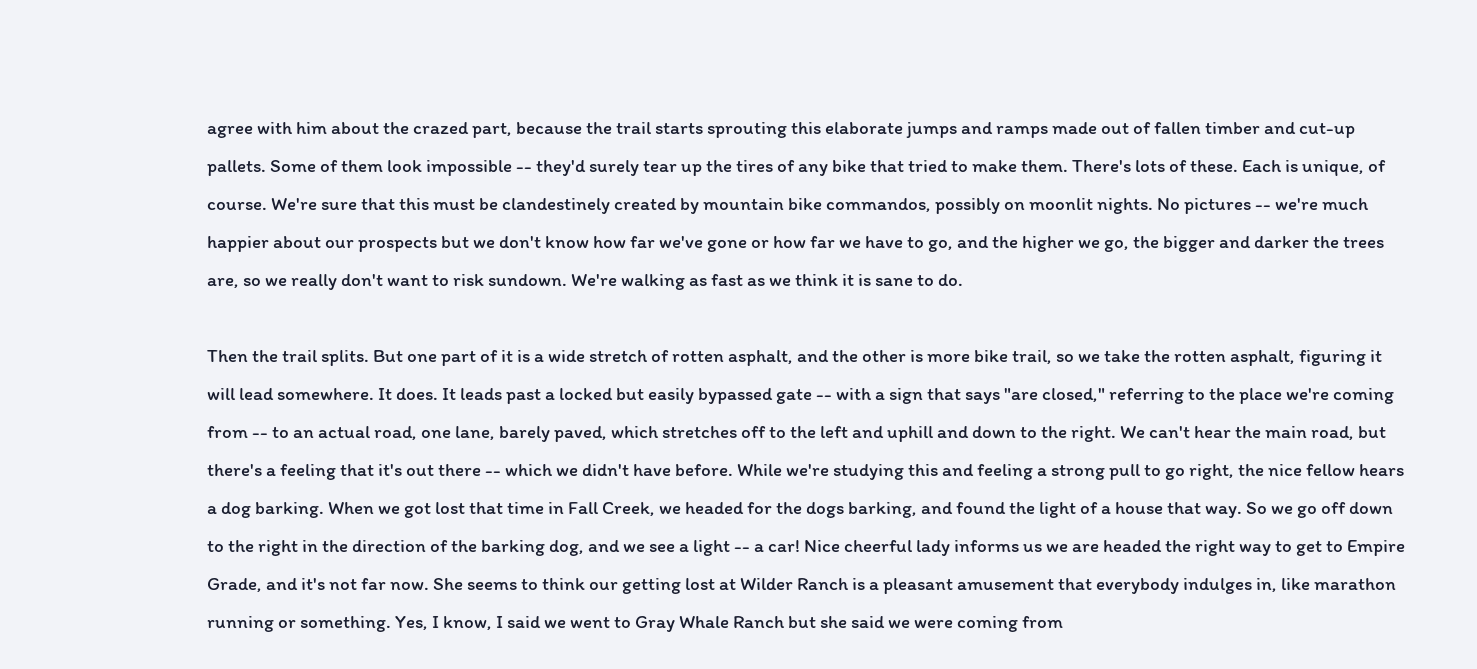agree with him about the crazed part, because the trail starts sprouting this elaborate jumps and ramps made out of fallen timber and cut-up pallets. Some of them look impossible -- they'd surely tear up the tires of any bike that tried to make them. There's lots of these. Each is unique, of course. We're sure that this must be clandestinely created by mountain bike commandos, possibly on moonlit nights. No pictures -- we're much happier about our prospects but we don't know how far we've gone or how far we have to go, and the higher we go, the bigger and darker the trees are, so we really don't want to risk sundown. We're walking as fast as we think it is sane to do.

Then the trail splits. But one part of it is a wide stretch of rotten asphalt, and the other is more bike trail, so we take the rotten asphalt, figuring it will lead somewhere. It does. It leads past a locked but easily bypassed gate -- with a sign that says "are closed," referring to the place we're coming from -- to an actual road, one lane, barely paved, which stretches off to the left and uphill and down to the right. We can't hear the main road, but there's a feeling that it's out there -- which we didn't have before. While we're studying this and feeling a strong pull to go right, the nice fellow hears a dog barking. When we got lost that time in Fall Creek, we headed for the dogs barking, and found the light of a house that way. So we go off down to the right in the direction of the barking dog, and we see a light -- a car! Nice cheerful lady informs us we are headed the right way to get to Empire Grade, and it's not far now. She seems to think our getting lost at Wilder Ranch is a pleasant amusement that everybody indulges in, like marathon running or something. Yes, I know, I said we went to Gray Whale Ranch but she said we were coming from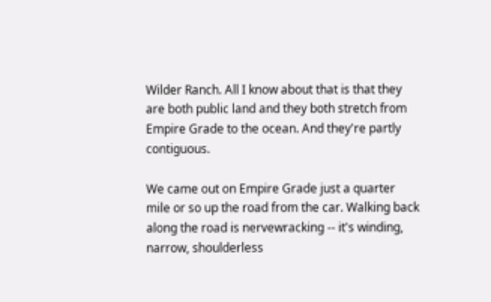Wilder Ranch. All I know about that is that they are both public land and they both stretch from Empire Grade to the ocean. And they're partly contiguous.

We came out on Empire Grade just a quarter mile or so up the road from the car. Walking back along the road is nervewracking -- it's winding, narrow, shoulderless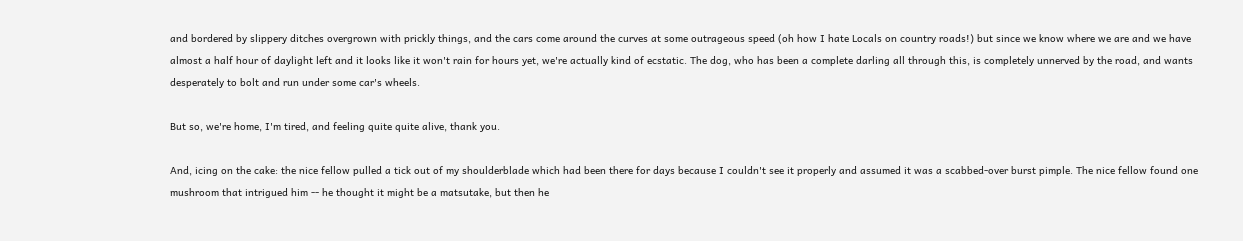and bordered by slippery ditches overgrown with prickly things, and the cars come around the curves at some outrageous speed (oh how I hate Locals on country roads!) but since we know where we are and we have almost a half hour of daylight left and it looks like it won't rain for hours yet, we're actually kind of ecstatic. The dog, who has been a complete darling all through this, is completely unnerved by the road, and wants desperately to bolt and run under some car's wheels.

But so, we're home, I'm tired, and feeling quite quite alive, thank you.

And, icing on the cake: the nice fellow pulled a tick out of my shoulderblade which had been there for days because I couldn't see it properly and assumed it was a scabbed-over burst pimple. The nice fellow found one mushroom that intrigued him -- he thought it might be a matsutake, but then he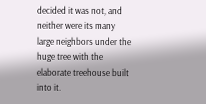decided it was not, and neither were its many large neighbors under the huge tree with the elaborate treehouse built into it.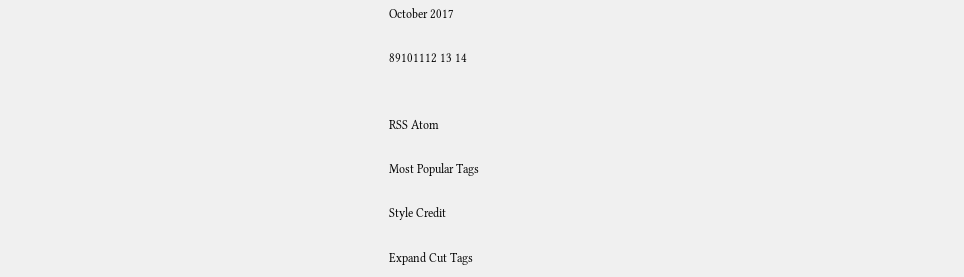October 2017

89101112 13 14


RSS Atom

Most Popular Tags

Style Credit

Expand Cut Tags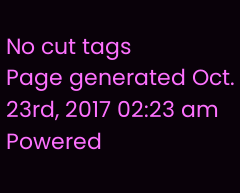No cut tags
Page generated Oct. 23rd, 2017 02:23 am
Powered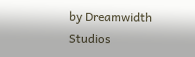by Dreamwidth Studios